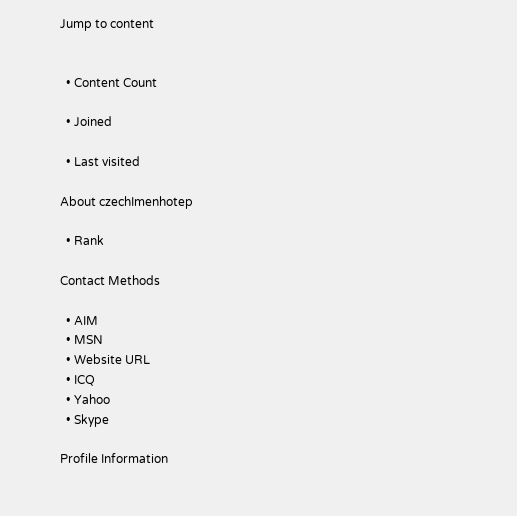Jump to content


  • Content Count

  • Joined

  • Last visited

About czechImenhotep

  • Rank

Contact Methods

  • AIM
  • MSN
  • Website URL
  • ICQ
  • Yahoo
  • Skype

Profile Information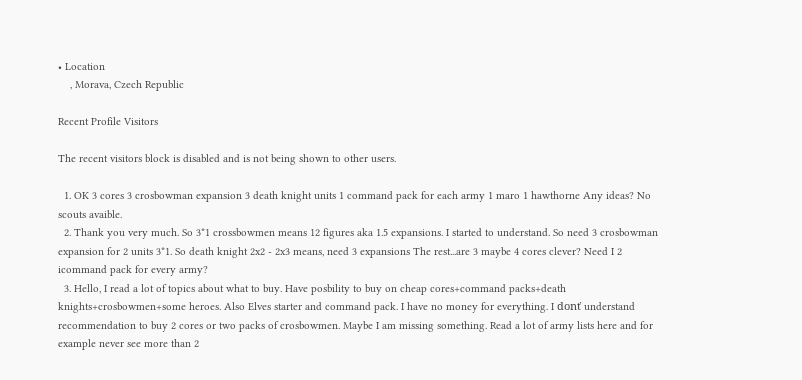• Location
    , Morava, Czech Republic

Recent Profile Visitors

The recent visitors block is disabled and is not being shown to other users.

  1. OK 3 cores 3 crosbowman expansion 3 death knight units 1 command pack for each army 1 maro 1 hawthorne Any ideas? No scouts avaible.
  2. Thank you very much. So 3*1 crossbowmen means 12 figures aka 1.5 expansions. I started to understand. So need 3 crosbowman expansion for 2 units 3*1. So death knight 2x2 - 2x3 means, need 3 expansions The rest...are 3 maybe 4 cores clever? Need I 2 icommand pack for every army?
  3. Hello, I read a lot of topics about what to buy. Have posbility to buy on cheap cores+command packs+death knights+crosbowmen+some heroes. Also Elves starter and command pack. I have no money for everything. I donť understand recommendation to buy 2 cores or two packs of crosbowmen. Maybe I am missing something. Read a lot of army lists here and for example never see more than 2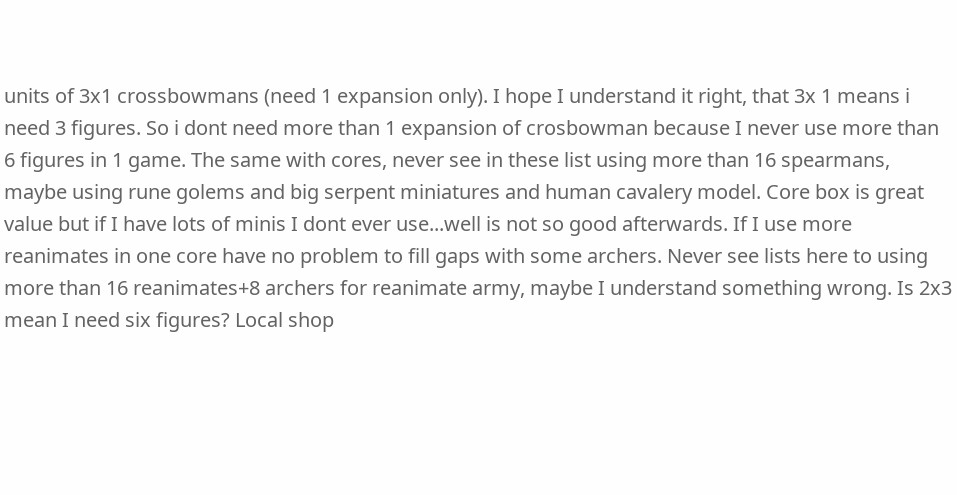units of 3x1 crossbowmans (need 1 expansion only). I hope I understand it right, that 3x 1 means i need 3 figures. So i dont need more than 1 expansion of crosbowman because I never use more than 6 figures in 1 game. The same with cores, never see in these list using more than 16 spearmans, maybe using rune golems and big serpent miniatures and human cavalery model. Core box is great value but if I have lots of minis I dont ever use...well is not so good afterwards. If I use more reanimates in one core have no problem to fill gaps with some archers. Never see lists here to using more than 16 reanimates+8 archers for reanimate army, maybe I understand something wrong. Is 2x3 mean I need six figures? Local shop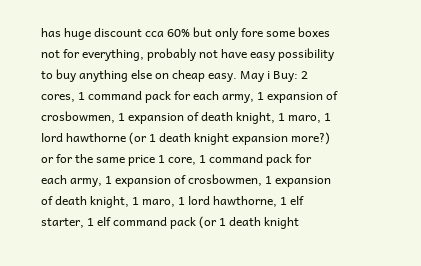has huge discount cca 60% but only fore some boxes not for everything, probably not have easy possibility to buy anything else on cheap easy. May i Buy: 2 cores, 1 command pack for each army, 1 expansion of crosbowmen, 1 expansion of death knight, 1 maro, 1 lord hawthorne (or 1 death knight expansion more?) or for the same price 1 core, 1 command pack for each army, 1 expansion of crosbowmen, 1 expansion of death knight, 1 maro, 1 lord hawthorne, 1 elf starter, 1 elf command pack (or 1 death knight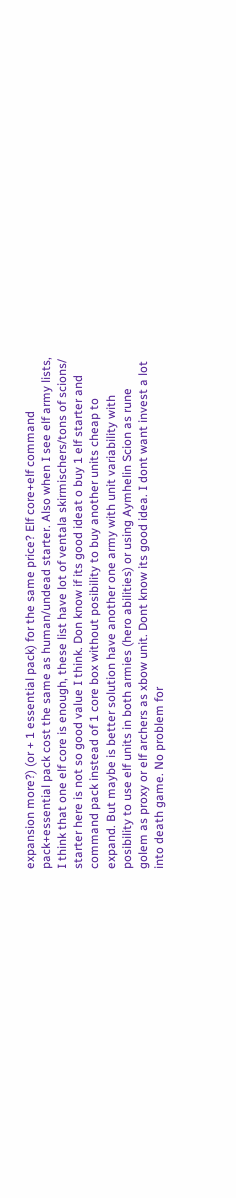expansion more?) (or + 1 essential pack) for the same price? Elf core+elf command pack+essential pack cost the same as human/undead starter. Also when I see elf army lists, I think that one elf core is enough, these list have lot of ventala skirmischers/tons of scions/ starter here is not so good value I think. Don know if its good ideat o buy 1 elf starter and command pack instead of 1 core box without posibility to buy another units cheap to expand. But maybe is better solution have another one army with unit variability with posibility to use elf units in both armies (hero abilities) or using Aymhelin Scion as rune golem as proxy or elf archers as xbow unit. Dont know its good idea. I dont want invest a lot into death game. No problem for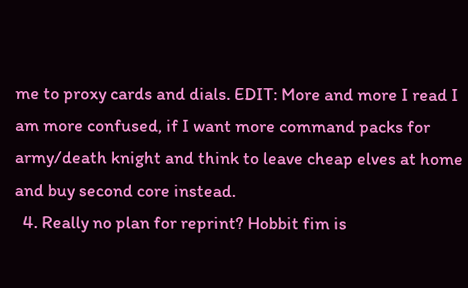me to proxy cards and dials. EDIT: More and more I read I am more confused, if I want more command packs for army/death knight and think to leave cheap elves at home and buy second core instead.
  4. Really no plan for reprint? Hobbit fim is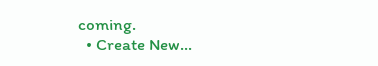coming.
  • Create New...